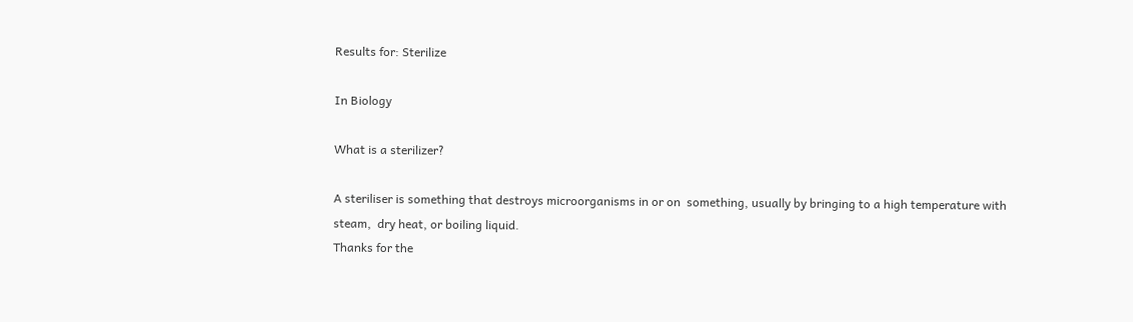Results for: Sterilize

In Biology

What is a sterilizer?

A steriliser is something that destroys microorganisms in or on  something, usually by bringing to a high temperature with steam,  dry heat, or boiling liquid.
Thanks for the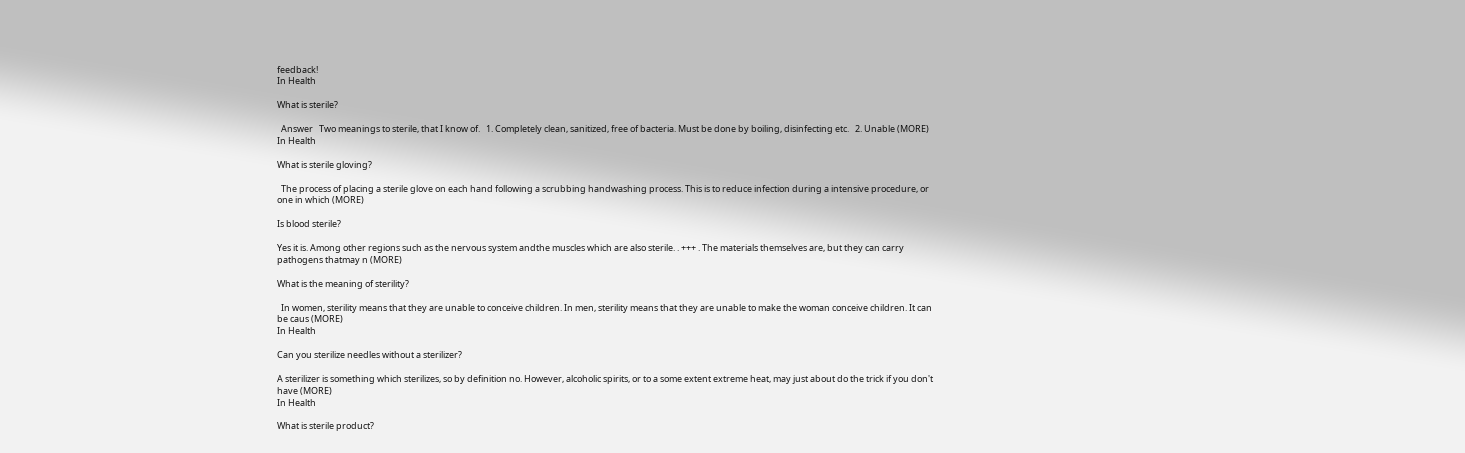feedback!
In Health

What is sterile?

  Answer   Two meanings to sterile, that I know of.   1. Completely clean, sanitized, free of bacteria. Must be done by boiling, disinfecting etc.   2. Unable (MORE)
In Health

What is sterile gloving?

  The process of placing a sterile glove on each hand following a scrubbing handwashing process. This is to reduce infection during a intensive procedure, or one in which (MORE)

Is blood sterile?

Yes it is. Among other regions such as the nervous system andthe muscles which are also sterile. . +++ . The materials themselves are, but they can carry pathogens thatmay n (MORE)

What is the meaning of sterility?

  In women, sterility means that they are unable to conceive children. In men, sterility means that they are unable to make the woman conceive children. It can be caus (MORE)
In Health

Can you sterilize needles without a sterilizer?

A sterilizer is something which sterilizes, so by definition no. However, alcoholic spirits, or to a some extent extreme heat, may just about do the trick if you don't have (MORE)
In Health

What is sterile product?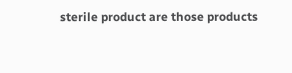sterile product are those products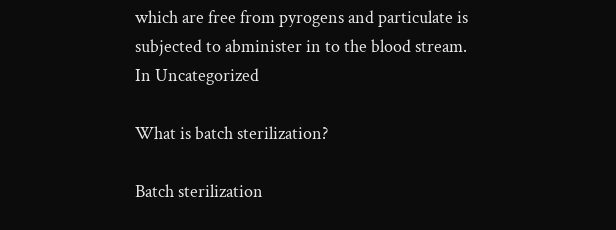which are free from pyrogens and particulate is subjected to abminister in to the blood stream.
In Uncategorized

What is batch sterilization?

Batch sterilization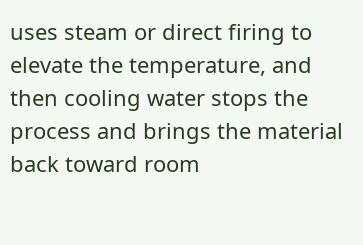uses steam or direct firing to elevate the temperature, and then cooling water stops the process and brings the material back toward room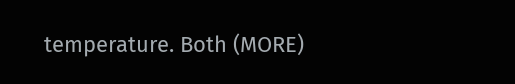temperature. Both (MORE)